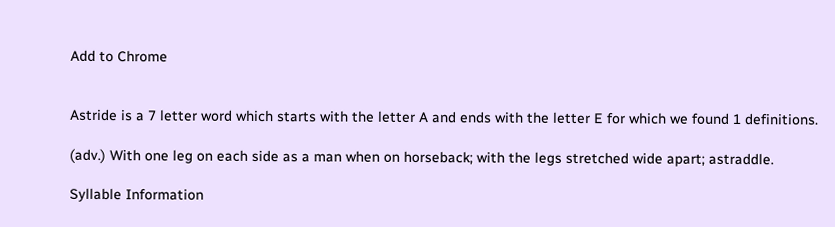Add to Chrome


Astride is a 7 letter word which starts with the letter A and ends with the letter E for which we found 1 definitions.

(adv.) With one leg on each side as a man when on horseback; with the legs stretched wide apart; astraddle.

Syllable Information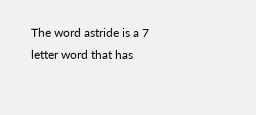The word astride is a 7 letter word that has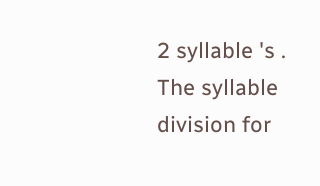2 syllable 's . The syllable division for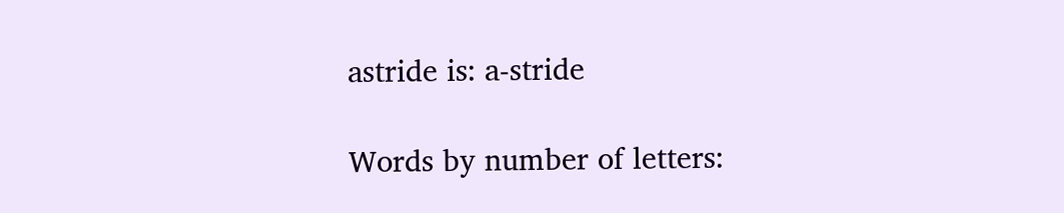astride is: a-stride

Words by number of letters: